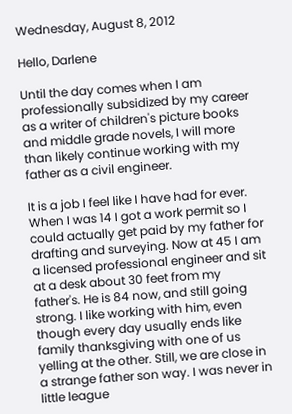Wednesday, August 8, 2012

Hello, Darlene

Until the day comes when I am professionally subsidized by my career as a writer of children's picture books and middle grade novels, I will more than likely continue working with my father as a civil engineer.

It is a job I feel like I have had for ever. When I was 14 I got a work permit so I could actually get paid by my father for drafting and surveying. Now at 45 I am a licensed professional engineer and sit at a desk about 30 feet from my father's. He is 84 now, and still going strong. I like working with him, even though every day usually ends like family thanksgiving with one of us yelling at the other. Still, we are close in a strange father son way. I was never in little league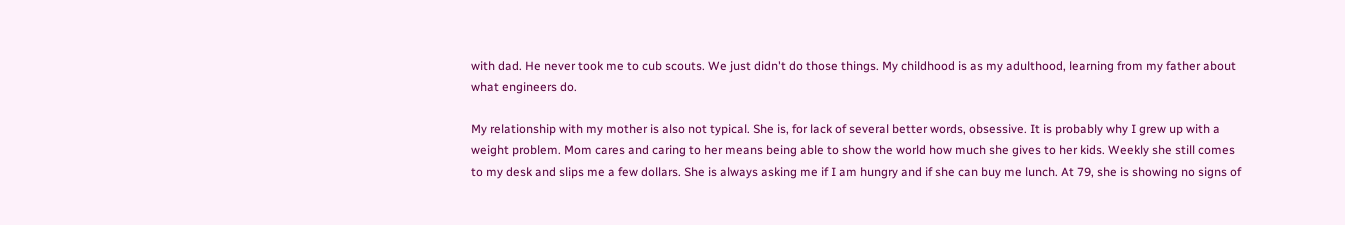with dad. He never took me to cub scouts. We just didn't do those things. My childhood is as my adulthood, learning from my father about what engineers do.

My relationship with my mother is also not typical. She is, for lack of several better words, obsessive. It is probably why I grew up with a weight problem. Mom cares and caring to her means being able to show the world how much she gives to her kids. Weekly she still comes to my desk and slips me a few dollars. She is always asking me if I am hungry and if she can buy me lunch. At 79, she is showing no signs of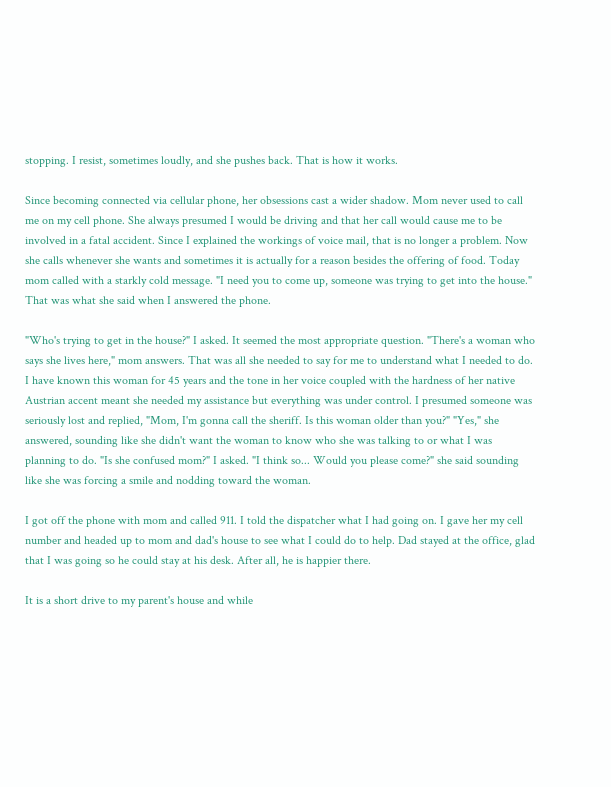stopping. I resist, sometimes loudly, and she pushes back. That is how it works.

Since becoming connected via cellular phone, her obsessions cast a wider shadow. Mom never used to call me on my cell phone. She always presumed I would be driving and that her call would cause me to be involved in a fatal accident. Since I explained the workings of voice mail, that is no longer a problem. Now she calls whenever she wants and sometimes it is actually for a reason besides the offering of food. Today mom called with a starkly cold message. "I need you to come up, someone was trying to get into the house." That was what she said when I answered the phone.

"Who's trying to get in the house?" I asked. It seemed the most appropriate question. "There's a woman who says she lives here," mom answers. That was all she needed to say for me to understand what I needed to do. I have known this woman for 45 years and the tone in her voice coupled with the hardness of her native Austrian accent meant she needed my assistance but everything was under control. I presumed someone was seriously lost and replied, "Mom, I'm gonna call the sheriff. Is this woman older than you?" "Yes," she answered, sounding like she didn't want the woman to know who she was talking to or what I was planning to do. "Is she confused mom?" I asked. "I think so... Would you please come?" she said sounding like she was forcing a smile and nodding toward the woman.

I got off the phone with mom and called 911. I told the dispatcher what I had going on. I gave her my cell number and headed up to mom and dad's house to see what I could do to help. Dad stayed at the office, glad that I was going so he could stay at his desk. After all, he is happier there.

It is a short drive to my parent's house and while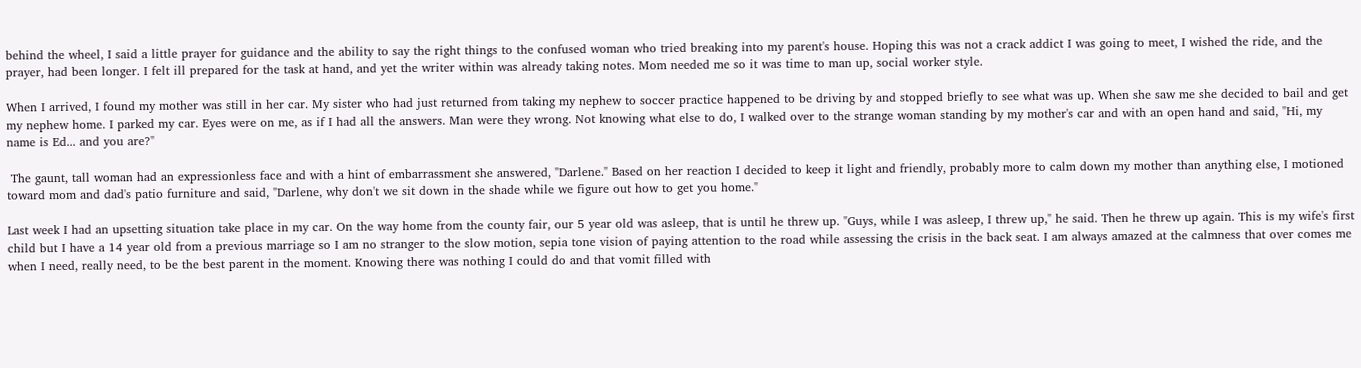behind the wheel, I said a little prayer for guidance and the ability to say the right things to the confused woman who tried breaking into my parent's house. Hoping this was not a crack addict I was going to meet, I wished the ride, and the prayer, had been longer. I felt ill prepared for the task at hand, and yet the writer within was already taking notes. Mom needed me so it was time to man up, social worker style.

When I arrived, I found my mother was still in her car. My sister who had just returned from taking my nephew to soccer practice happened to be driving by and stopped briefly to see what was up. When she saw me she decided to bail and get my nephew home. I parked my car. Eyes were on me, as if I had all the answers. Man were they wrong. Not knowing what else to do, I walked over to the strange woman standing by my mother's car and with an open hand and said, "Hi, my name is Ed... and you are?"

 The gaunt, tall woman had an expressionless face and with a hint of embarrassment she answered, "Darlene." Based on her reaction I decided to keep it light and friendly, probably more to calm down my mother than anything else, I motioned toward mom and dad's patio furniture and said, "Darlene, why don't we sit down in the shade while we figure out how to get you home."

Last week I had an upsetting situation take place in my car. On the way home from the county fair, our 5 year old was asleep, that is until he threw up. "Guys, while I was asleep, I threw up," he said. Then he threw up again. This is my wife's first child but I have a 14 year old from a previous marriage so I am no stranger to the slow motion, sepia tone vision of paying attention to the road while assessing the crisis in the back seat. I am always amazed at the calmness that over comes me when I need, really need, to be the best parent in the moment. Knowing there was nothing I could do and that vomit filled with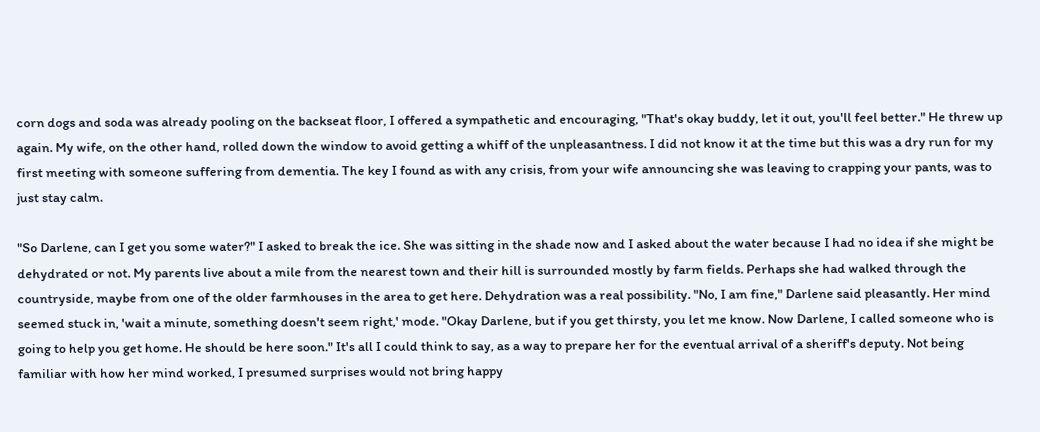corn dogs and soda was already pooling on the backseat floor, I offered a sympathetic and encouraging, "That's okay buddy, let it out, you'll feel better." He threw up again. My wife, on the other hand, rolled down the window to avoid getting a whiff of the unpleasantness. I did not know it at the time but this was a dry run for my first meeting with someone suffering from dementia. The key I found as with any crisis, from your wife announcing she was leaving to crapping your pants, was to just stay calm.

"So Darlene, can I get you some water?" I asked to break the ice. She was sitting in the shade now and I asked about the water because I had no idea if she might be dehydrated or not. My parents live about a mile from the nearest town and their hill is surrounded mostly by farm fields. Perhaps she had walked through the countryside, maybe from one of the older farmhouses in the area to get here. Dehydration was a real possibility. "No, I am fine," Darlene said pleasantly. Her mind seemed stuck in, 'wait a minute, something doesn't seem right,' mode. "Okay Darlene, but if you get thirsty, you let me know. Now Darlene, I called someone who is going to help you get home. He should be here soon." It's all I could think to say, as a way to prepare her for the eventual arrival of a sheriff's deputy. Not being familiar with how her mind worked, I presumed surprises would not bring happy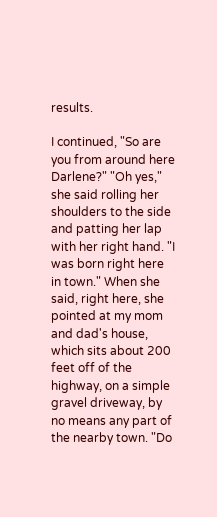results.

I continued, "So are you from around here Darlene?" "Oh yes," she said rolling her shoulders to the side and patting her lap with her right hand. "I was born right here in town." When she said, right here, she pointed at my mom and dad's house, which sits about 200 feet off of the highway, on a simple gravel driveway, by no means any part of the nearby town. "Do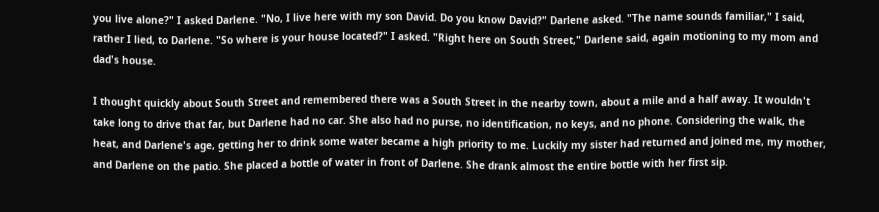you live alone?" I asked Darlene. "No, I live here with my son David. Do you know David?" Darlene asked. "The name sounds familiar," I said, rather I lied, to Darlene. "So where is your house located?" I asked. "Right here on South Street," Darlene said, again motioning to my mom and dad's house.

I thought quickly about South Street and remembered there was a South Street in the nearby town, about a mile and a half away. It wouldn't take long to drive that far, but Darlene had no car. She also had no purse, no identification, no keys, and no phone. Considering the walk, the heat, and Darlene's age, getting her to drink some water became a high priority to me. Luckily my sister had returned and joined me, my mother, and Darlene on the patio. She placed a bottle of water in front of Darlene. She drank almost the entire bottle with her first sip.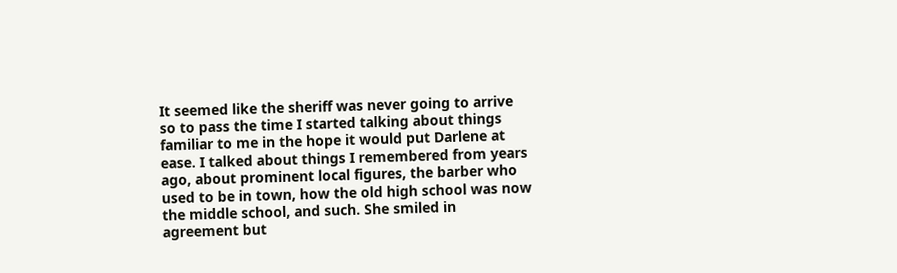It seemed like the sheriff was never going to arrive so to pass the time I started talking about things familiar to me in the hope it would put Darlene at ease. I talked about things I remembered from years ago, about prominent local figures, the barber who used to be in town, how the old high school was now the middle school, and such. She smiled in agreement but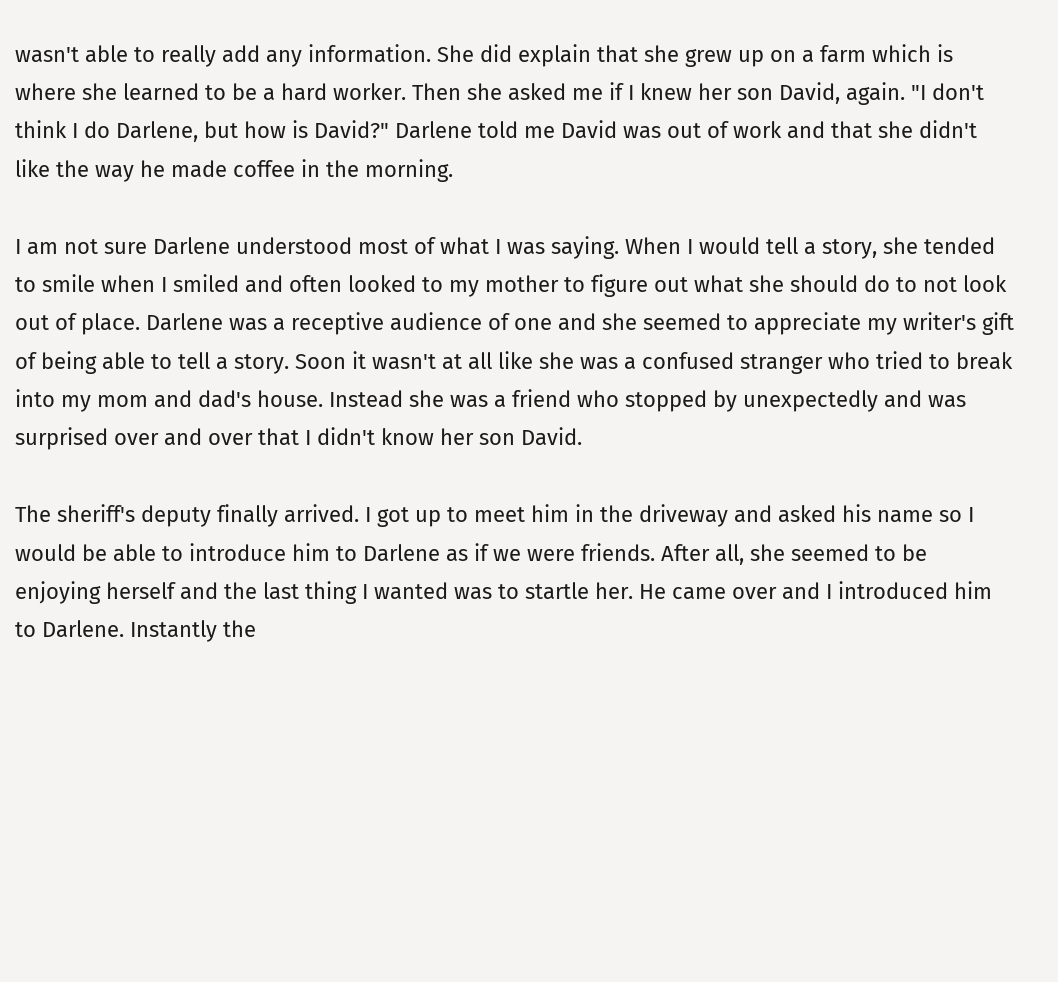wasn't able to really add any information. She did explain that she grew up on a farm which is where she learned to be a hard worker. Then she asked me if I knew her son David, again. "I don't think I do Darlene, but how is David?" Darlene told me David was out of work and that she didn't like the way he made coffee in the morning.

I am not sure Darlene understood most of what I was saying. When I would tell a story, she tended to smile when I smiled and often looked to my mother to figure out what she should do to not look out of place. Darlene was a receptive audience of one and she seemed to appreciate my writer's gift of being able to tell a story. Soon it wasn't at all like she was a confused stranger who tried to break into my mom and dad's house. Instead she was a friend who stopped by unexpectedly and was surprised over and over that I didn't know her son David.

The sheriff's deputy finally arrived. I got up to meet him in the driveway and asked his name so I would be able to introduce him to Darlene as if we were friends. After all, she seemed to be enjoying herself and the last thing I wanted was to startle her. He came over and I introduced him to Darlene. Instantly the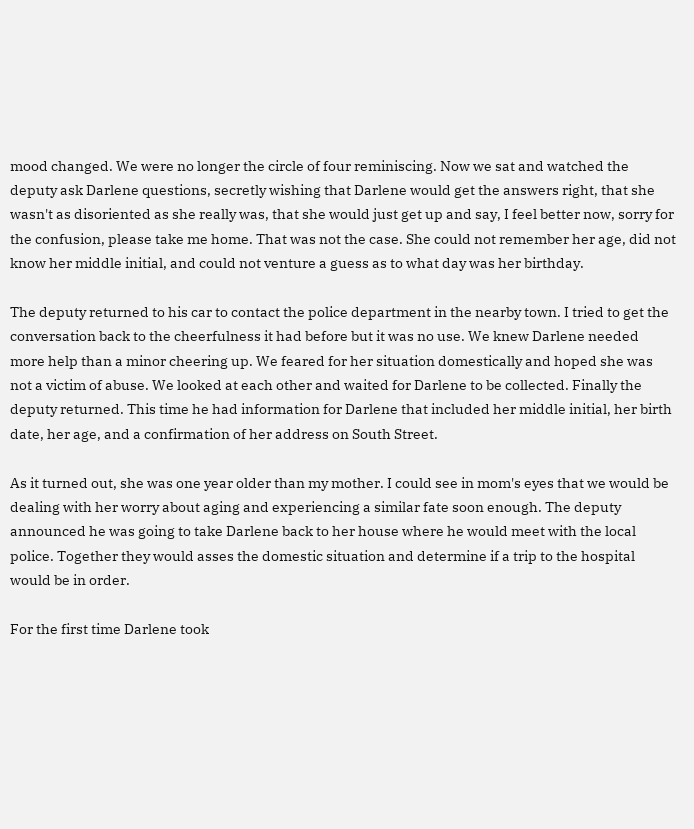mood changed. We were no longer the circle of four reminiscing. Now we sat and watched the deputy ask Darlene questions, secretly wishing that Darlene would get the answers right, that she wasn't as disoriented as she really was, that she would just get up and say, I feel better now, sorry for the confusion, please take me home. That was not the case. She could not remember her age, did not know her middle initial, and could not venture a guess as to what day was her birthday.

The deputy returned to his car to contact the police department in the nearby town. I tried to get the conversation back to the cheerfulness it had before but it was no use. We knew Darlene needed more help than a minor cheering up. We feared for her situation domestically and hoped she was not a victim of abuse. We looked at each other and waited for Darlene to be collected. Finally the deputy returned. This time he had information for Darlene that included her middle initial, her birth date, her age, and a confirmation of her address on South Street.

As it turned out, she was one year older than my mother. I could see in mom's eyes that we would be dealing with her worry about aging and experiencing a similar fate soon enough. The deputy announced he was going to take Darlene back to her house where he would meet with the local police. Together they would asses the domestic situation and determine if a trip to the hospital would be in order.

For the first time Darlene took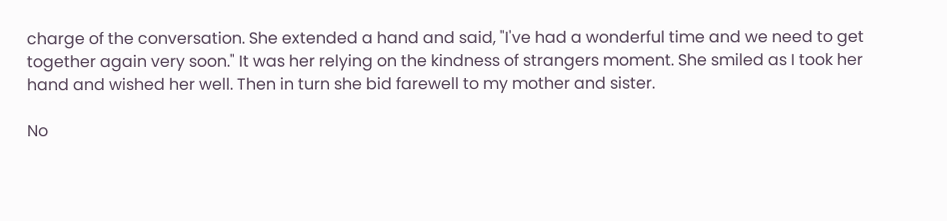charge of the conversation. She extended a hand and said, "I've had a wonderful time and we need to get together again very soon." It was her relying on the kindness of strangers moment. She smiled as I took her hand and wished her well. Then in turn she bid farewell to my mother and sister.

No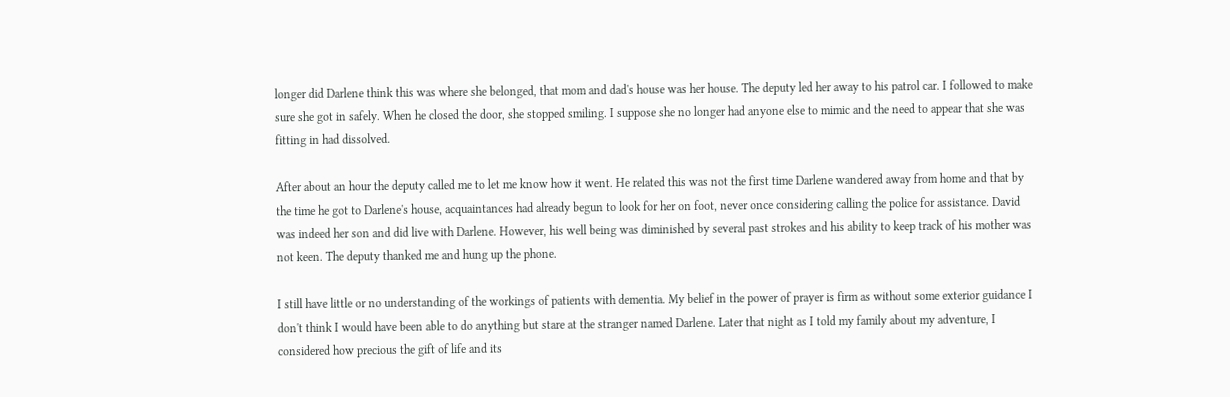longer did Darlene think this was where she belonged, that mom and dad's house was her house. The deputy led her away to his patrol car. I followed to make sure she got in safely. When he closed the door, she stopped smiling. I suppose she no longer had anyone else to mimic and the need to appear that she was fitting in had dissolved.

After about an hour the deputy called me to let me know how it went. He related this was not the first time Darlene wandered away from home and that by the time he got to Darlene's house, acquaintances had already begun to look for her on foot, never once considering calling the police for assistance. David was indeed her son and did live with Darlene. However, his well being was diminished by several past strokes and his ability to keep track of his mother was not keen. The deputy thanked me and hung up the phone.

I still have little or no understanding of the workings of patients with dementia. My belief in the power of prayer is firm as without some exterior guidance I don't think I would have been able to do anything but stare at the stranger named Darlene. Later that night as I told my family about my adventure, I considered how precious the gift of life and its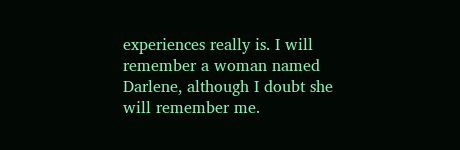experiences really is. I will remember a woman named Darlene, although I doubt she will remember me.